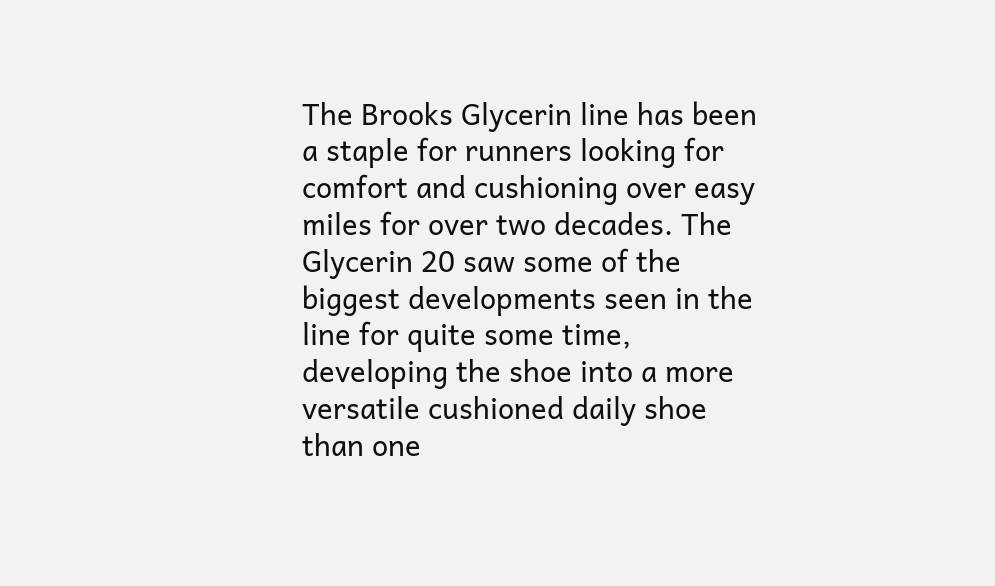The Brooks Glycerin line has been a staple for runners looking for comfort and cushioning over easy miles for over two decades. The Glycerin 20 saw some of the biggest developments seen in the line for quite some time, developing the shoe into a more versatile cushioned daily shoe than one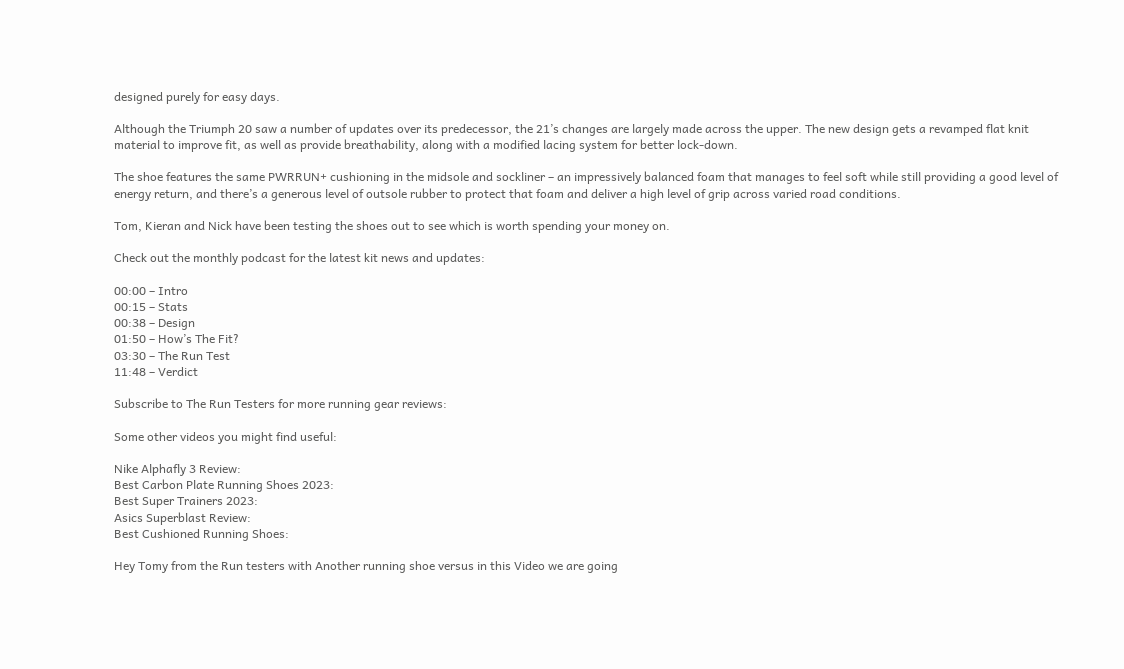designed purely for easy days.

Although the Triumph 20 saw a number of updates over its predecessor, the 21’s changes are largely made across the upper. The new design gets a revamped flat knit material to improve fit, as well as provide breathability, along with a modified lacing system for better lock-down.

The shoe features the same PWRRUN+ cushioning in the midsole and sockliner – an impressively balanced foam that manages to feel soft while still providing a good level of energy return, and there’s a generous level of outsole rubber to protect that foam and deliver a high level of grip across varied road conditions.

Tom, Kieran and Nick have been testing the shoes out to see which is worth spending your money on.

Check out the monthly podcast for the latest kit news and updates:

00:00 – Intro
00:15 – Stats
00:38 – Design
01:50 – How’s The Fit?
03:30 – The Run Test
11:48 – Verdict

Subscribe to The Run Testers for more running gear reviews:

Some other videos you might find useful:

Nike Alphafly 3 Review:
Best Carbon Plate Running Shoes 2023:
Best Super Trainers 2023:
Asics Superblast Review:
Best Cushioned Running Shoes:

Hey Tomy from the Run testers with Another running shoe versus in this Video we are going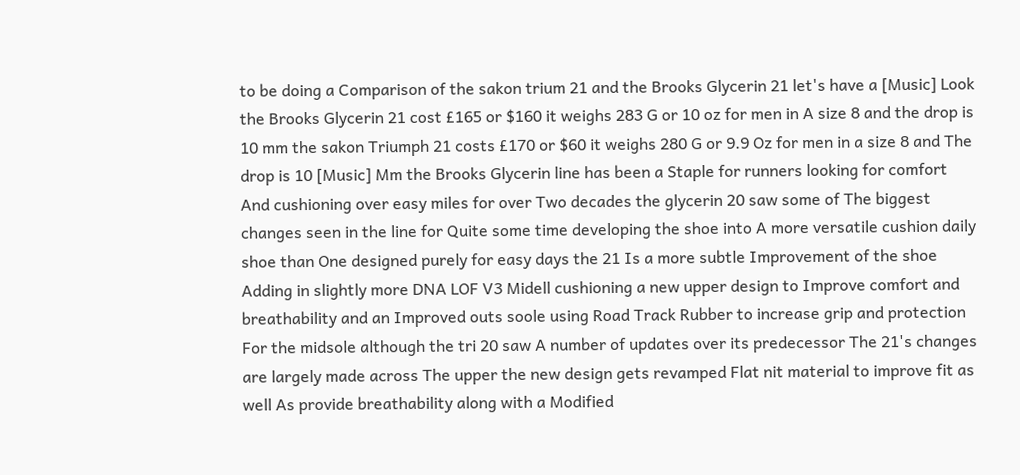to be doing a Comparison of the sakon trium 21 and the Brooks Glycerin 21 let's have a [Music] Look the Brooks Glycerin 21 cost £165 or $160 it weighs 283 G or 10 oz for men in A size 8 and the drop is 10 mm the sakon Triumph 21 costs £170 or $60 it weighs 280 G or 9.9 Oz for men in a size 8 and The drop is 10 [Music] Mm the Brooks Glycerin line has been a Staple for runners looking for comfort And cushioning over easy miles for over Two decades the glycerin 20 saw some of The biggest changes seen in the line for Quite some time developing the shoe into A more versatile cushion daily shoe than One designed purely for easy days the 21 Is a more subtle Improvement of the shoe Adding in slightly more DNA LOF V3 Midell cushioning a new upper design to Improve comfort and breathability and an Improved outs soole using Road Track Rubber to increase grip and protection For the midsole although the tri 20 saw A number of updates over its predecessor The 21's changes are largely made across The upper the new design gets revamped Flat nit material to improve fit as well As provide breathability along with a Modified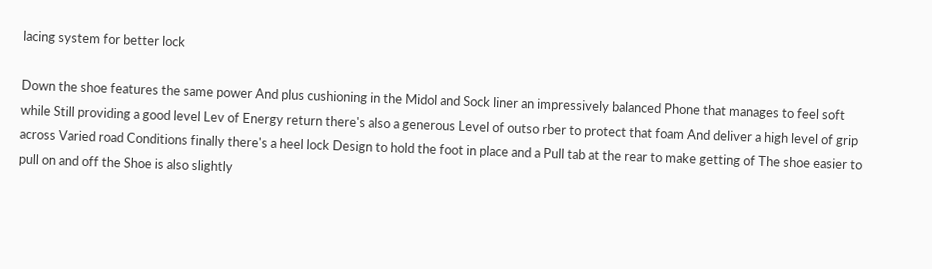lacing system for better lock

Down the shoe features the same power And plus cushioning in the Midol and Sock liner an impressively balanced Phone that manages to feel soft while Still providing a good level Lev of Energy return there's also a generous Level of outso rber to protect that foam And deliver a high level of grip across Varied road Conditions finally there's a heel lock Design to hold the foot in place and a Pull tab at the rear to make getting of The shoe easier to pull on and off the Shoe is also slightly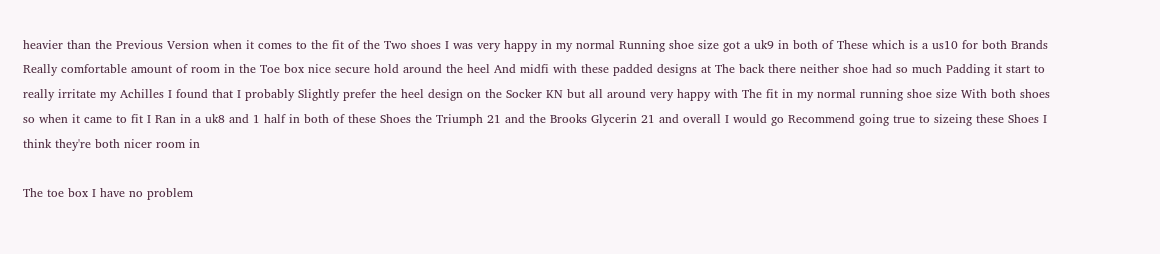heavier than the Previous Version when it comes to the fit of the Two shoes I was very happy in my normal Running shoe size got a uk9 in both of These which is a us10 for both Brands Really comfortable amount of room in the Toe box nice secure hold around the heel And midfi with these padded designs at The back there neither shoe had so much Padding it start to really irritate my Achilles I found that I probably Slightly prefer the heel design on the Socker KN but all around very happy with The fit in my normal running shoe size With both shoes so when it came to fit I Ran in a uk8 and 1 half in both of these Shoes the Triumph 21 and the Brooks Glycerin 21 and overall I would go Recommend going true to sizeing these Shoes I think they're both nicer room in

The toe box I have no problem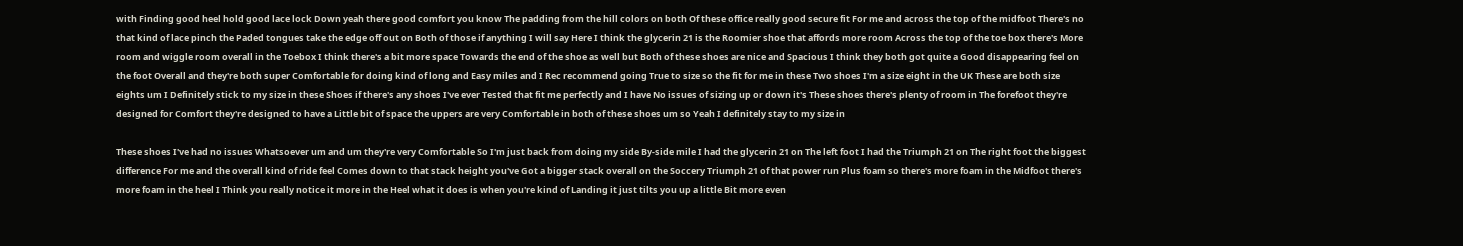with Finding good heel hold good lace lock Down yeah there good comfort you know The padding from the hill colors on both Of these office really good secure fit For me and across the top of the midfoot There's no that kind of lace pinch the Paded tongues take the edge off out on Both of those if anything I will say Here I think the glycerin 21 is the Roomier shoe that affords more room Across the top of the toe box there's More room and wiggle room overall in the Toebox I think there's a bit more space Towards the end of the shoe as well but Both of these shoes are nice and Spacious I think they both got quite a Good disappearing feel on the foot Overall and they're both super Comfortable for doing kind of long and Easy miles and I Rec recommend going True to size so the fit for me in these Two shoes I'm a size eight in the UK These are both size eights um I Definitely stick to my size in these Shoes if there's any shoes I've ever Tested that fit me perfectly and I have No issues of sizing up or down it's These shoes there's plenty of room in The forefoot they're designed for Comfort they're designed to have a Little bit of space the uppers are very Comfortable in both of these shoes um so Yeah I definitely stay to my size in

These shoes I've had no issues Whatsoever um and um they're very Comfortable So I'm just back from doing my side By-side mile I had the glycerin 21 on The left foot I had the Triumph 21 on The right foot the biggest difference For me and the overall kind of ride feel Comes down to that stack height you've Got a bigger stack overall on the Soccery Triumph 21 of that power run Plus foam so there's more foam in the Midfoot there's more foam in the heel I Think you really notice it more in the Heel what it does is when you're kind of Landing it just tilts you up a little Bit more even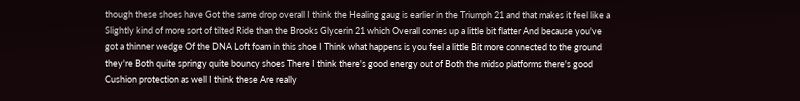though these shoes have Got the same drop overall I think the Healing gaug is earlier in the Triumph 21 and that makes it feel like a Slightly kind of more sort of tilted Ride than the Brooks Glycerin 21 which Overall comes up a little bit flatter And because you've got a thinner wedge Of the DNA Loft foam in this shoe I Think what happens is you feel a little Bit more connected to the ground they're Both quite springy quite bouncy shoes There I think there's good energy out of Both the midso platforms there's good Cushion protection as well I think these Are really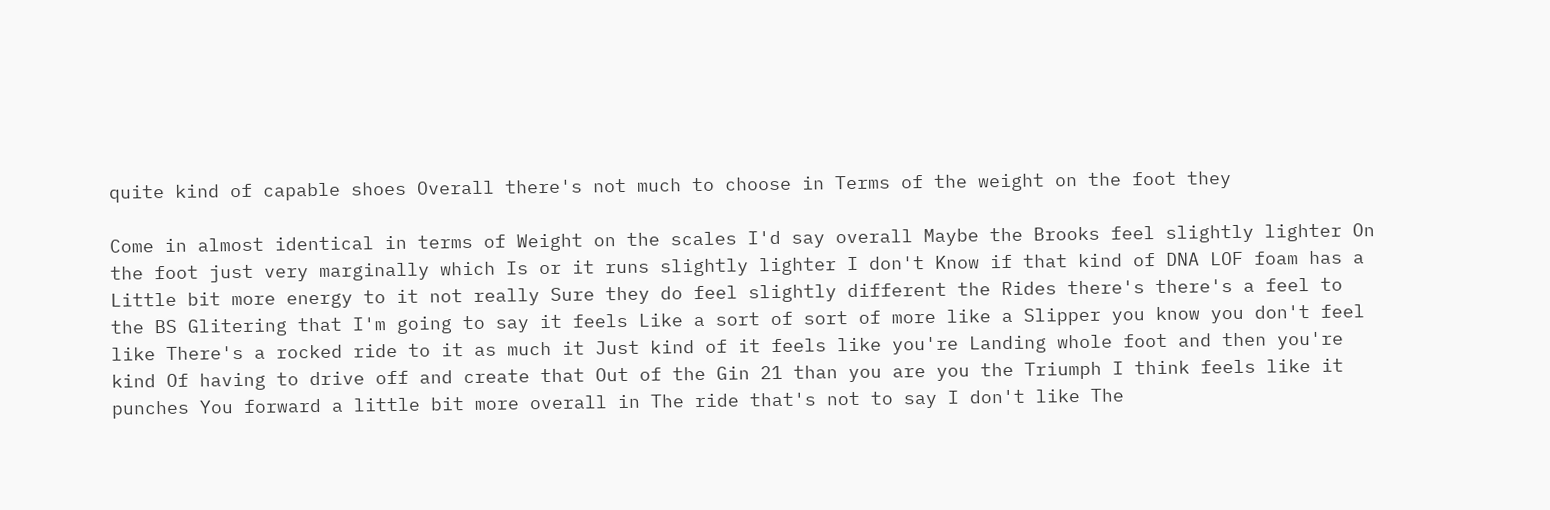quite kind of capable shoes Overall there's not much to choose in Terms of the weight on the foot they

Come in almost identical in terms of Weight on the scales I'd say overall Maybe the Brooks feel slightly lighter On the foot just very marginally which Is or it runs slightly lighter I don't Know if that kind of DNA LOF foam has a Little bit more energy to it not really Sure they do feel slightly different the Rides there's there's a feel to the BS Glitering that I'm going to say it feels Like a sort of sort of more like a Slipper you know you don't feel like There's a rocked ride to it as much it Just kind of it feels like you're Landing whole foot and then you're kind Of having to drive off and create that Out of the Gin 21 than you are you the Triumph I think feels like it punches You forward a little bit more overall in The ride that's not to say I don't like The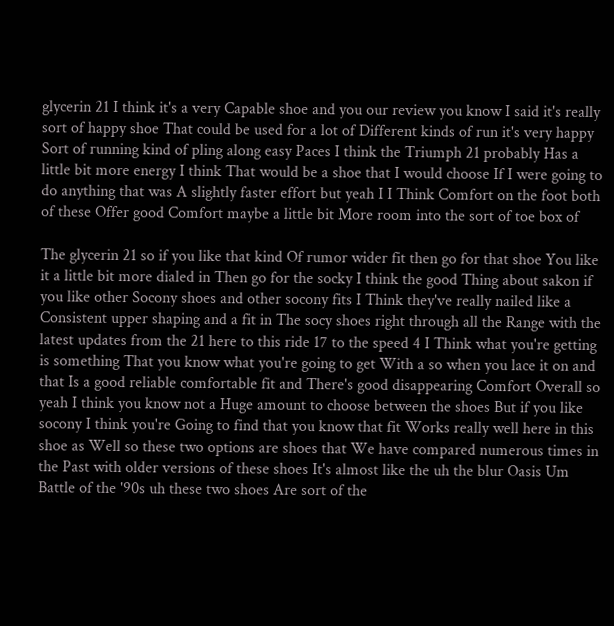glycerin 21 I think it's a very Capable shoe and you our review you know I said it's really sort of happy shoe That could be used for a lot of Different kinds of run it's very happy Sort of running kind of pling along easy Paces I think the Triumph 21 probably Has a little bit more energy I think That would be a shoe that I would choose If I were going to do anything that was A slightly faster effort but yeah I I Think Comfort on the foot both of these Offer good Comfort maybe a little bit More room into the sort of toe box of

The glycerin 21 so if you like that kind Of rumor wider fit then go for that shoe You like it a little bit more dialed in Then go for the socky I think the good Thing about sakon if you like other Socony shoes and other socony fits I Think they've really nailed like a Consistent upper shaping and a fit in The socy shoes right through all the Range with the latest updates from the 21 here to this ride 17 to the speed 4 I Think what you're getting is something That you know what you're going to get With a so when you lace it on and that Is a good reliable comfortable fit and There's good disappearing Comfort Overall so yeah I think you know not a Huge amount to choose between the shoes But if you like socony I think you're Going to find that you know that fit Works really well here in this shoe as Well so these two options are shoes that We have compared numerous times in the Past with older versions of these shoes It's almost like the uh the blur Oasis Um Battle of the '90s uh these two shoes Are sort of the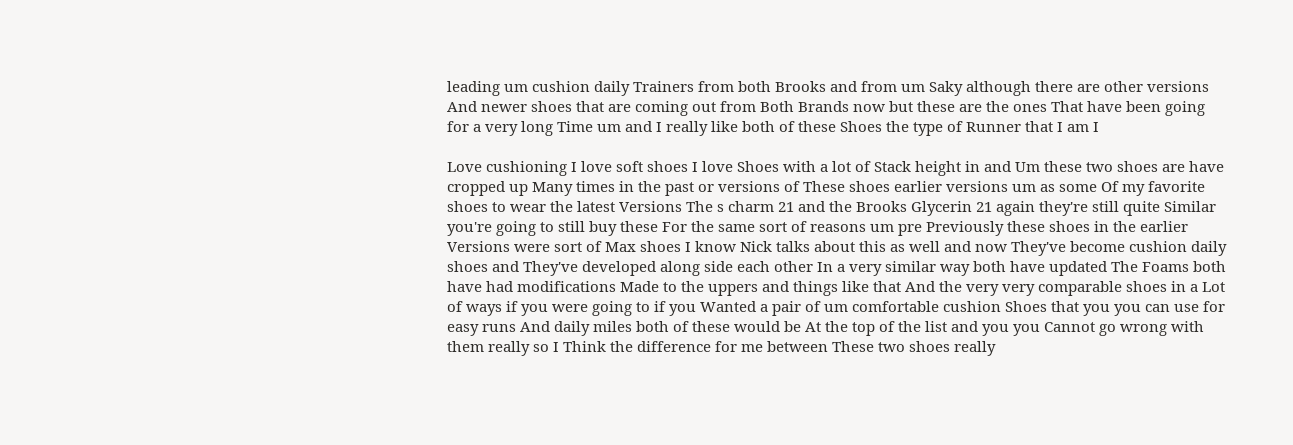leading um cushion daily Trainers from both Brooks and from um Saky although there are other versions And newer shoes that are coming out from Both Brands now but these are the ones That have been going for a very long Time um and I really like both of these Shoes the type of Runner that I am I

Love cushioning I love soft shoes I love Shoes with a lot of Stack height in and Um these two shoes are have cropped up Many times in the past or versions of These shoes earlier versions um as some Of my favorite shoes to wear the latest Versions The s charm 21 and the Brooks Glycerin 21 again they're still quite Similar you're going to still buy these For the same sort of reasons um pre Previously these shoes in the earlier Versions were sort of Max shoes I know Nick talks about this as well and now They've become cushion daily shoes and They've developed along side each other In a very similar way both have updated The Foams both have had modifications Made to the uppers and things like that And the very very comparable shoes in a Lot of ways if you were going to if you Wanted a pair of um comfortable cushion Shoes that you you can use for easy runs And daily miles both of these would be At the top of the list and you you Cannot go wrong with them really so I Think the difference for me between These two shoes really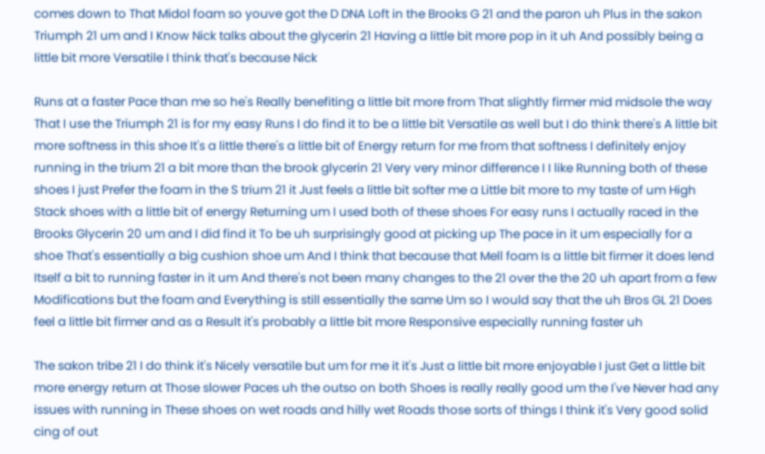comes down to That Midol foam so youve got the D DNA Loft in the Brooks G 21 and the paron uh Plus in the sakon Triumph 21 um and I Know Nick talks about the glycerin 21 Having a little bit more pop in it uh And possibly being a little bit more Versatile I think that's because Nick

Runs at a faster Pace than me so he's Really benefiting a little bit more from That slightly firmer mid midsole the way That I use the Triumph 21 is for my easy Runs I do find it to be a little bit Versatile as well but I do think there's A little bit more softness in this shoe It's a little there's a little bit of Energy return for me from that softness I definitely enjoy running in the trium 21 a bit more than the brook glycerin 21 Very very minor difference I I like Running both of these shoes I just Prefer the foam in the S trium 21 it Just feels a little bit softer me a Little bit more to my taste of um High Stack shoes with a little bit of energy Returning um I used both of these shoes For easy runs I actually raced in the Brooks Glycerin 20 um and I did find it To be uh surprisingly good at picking up The pace in it um especially for a shoe That's essentially a big cushion shoe um And I think that because that Mell foam Is a little bit firmer it does lend Itself a bit to running faster in it um And there's not been many changes to the 21 over the the 20 uh apart from a few Modifications but the foam and Everything is still essentially the same Um so I would say that the uh Bros GL 21 Does feel a little bit firmer and as a Result it's probably a little bit more Responsive especially running faster uh

The sakon tribe 21 I do think it's Nicely versatile but um for me it it's Just a little bit more enjoyable I just Get a little bit more energy return at Those slower Paces uh the outso on both Shoes is really really good um the I've Never had any issues with running in These shoes on wet roads and hilly wet Roads those sorts of things I think it's Very good solid cing of out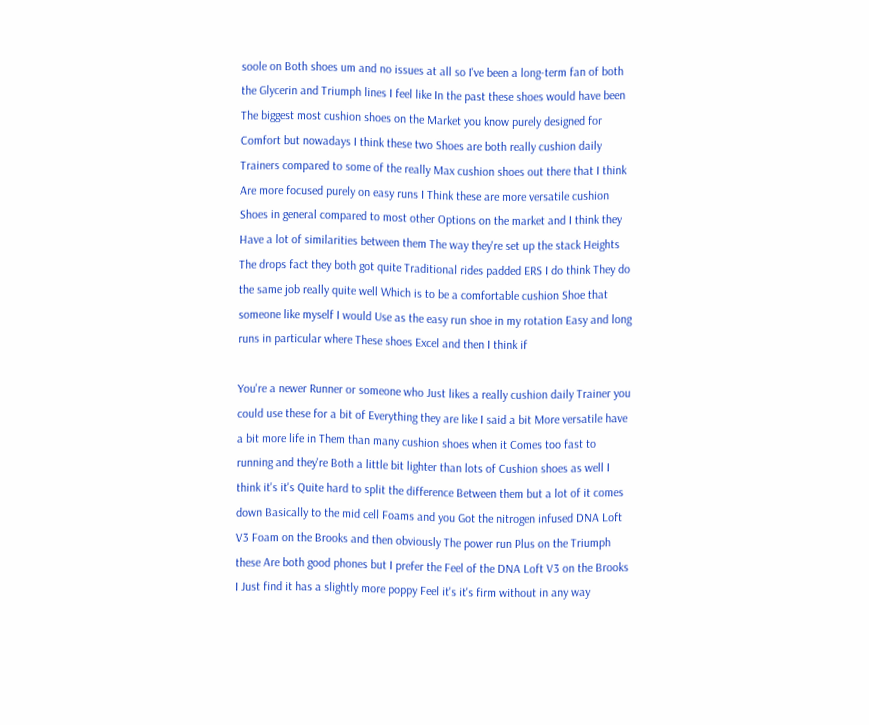soole on Both shoes um and no issues at all so I've been a long-term fan of both the Glycerin and Triumph lines I feel like In the past these shoes would have been The biggest most cushion shoes on the Market you know purely designed for Comfort but nowadays I think these two Shoes are both really cushion daily Trainers compared to some of the really Max cushion shoes out there that I think Are more focused purely on easy runs I Think these are more versatile cushion Shoes in general compared to most other Options on the market and I think they Have a lot of similarities between them The way they're set up the stack Heights The drops fact they both got quite Traditional rides padded ERS I do think They do the same job really quite well Which is to be a comfortable cushion Shoe that someone like myself I would Use as the easy run shoe in my rotation Easy and long runs in particular where These shoes Excel and then I think if

You're a newer Runner or someone who Just likes a really cushion daily Trainer you could use these for a bit of Everything they are like I said a bit More versatile have a bit more life in Them than many cushion shoes when it Comes too fast to running and they're Both a little bit lighter than lots of Cushion shoes as well I think it's it's Quite hard to split the difference Between them but a lot of it comes down Basically to the mid cell Foams and you Got the nitrogen infused DNA Loft V3 Foam on the Brooks and then obviously The power run Plus on the Triumph these Are both good phones but I prefer the Feel of the DNA Loft V3 on the Brooks I Just find it has a slightly more poppy Feel it's it's firm without in any way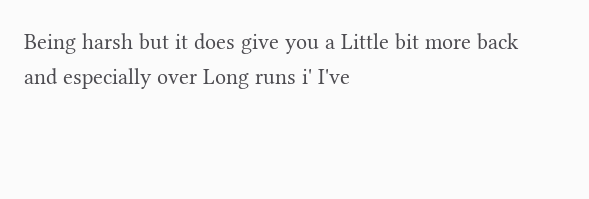Being harsh but it does give you a Little bit more back and especially over Long runs i' I've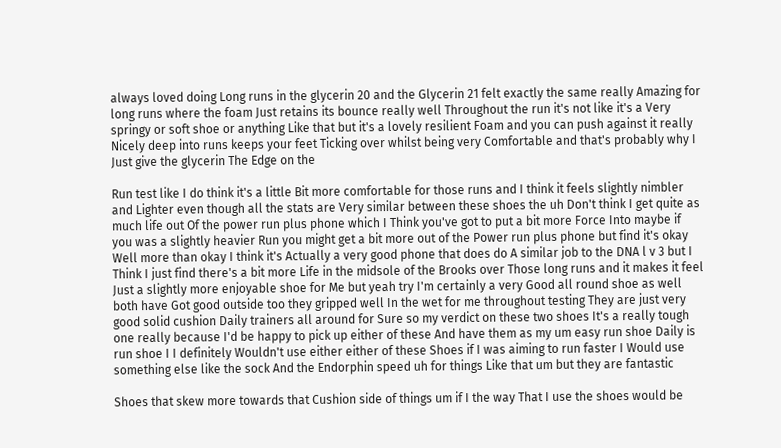always loved doing Long runs in the glycerin 20 and the Glycerin 21 felt exactly the same really Amazing for long runs where the foam Just retains its bounce really well Throughout the run it's not like it's a Very springy or soft shoe or anything Like that but it's a lovely resilient Foam and you can push against it really Nicely deep into runs keeps your feet Ticking over whilst being very Comfortable and that's probably why I Just give the glycerin The Edge on the

Run test like I do think it's a little Bit more comfortable for those runs and I think it feels slightly nimbler and Lighter even though all the stats are Very similar between these shoes the uh Don't think I get quite as much life out Of the power run plus phone which I Think you've got to put a bit more Force Into maybe if you was a slightly heavier Run you might get a bit more out of the Power run plus phone but find it's okay Well more than okay I think it's Actually a very good phone that does do A similar job to the DNA l v 3 but I Think I just find there's a bit more Life in the midsole of the Brooks over Those long runs and it makes it feel Just a slightly more enjoyable shoe for Me but yeah try I'm certainly a very Good all round shoe as well both have Got good outside too they gripped well In the wet for me throughout testing They are just very good solid cushion Daily trainers all around for Sure so my verdict on these two shoes It's a really tough one really because I'd be happy to pick up either of these And have them as my um easy run shoe Daily is run shoe I I definitely Wouldn't use either either of these Shoes if I was aiming to run faster I Would use something else like the sock And the Endorphin speed uh for things Like that um but they are fantastic

Shoes that skew more towards that Cushion side of things um if I the way That I use the shoes would be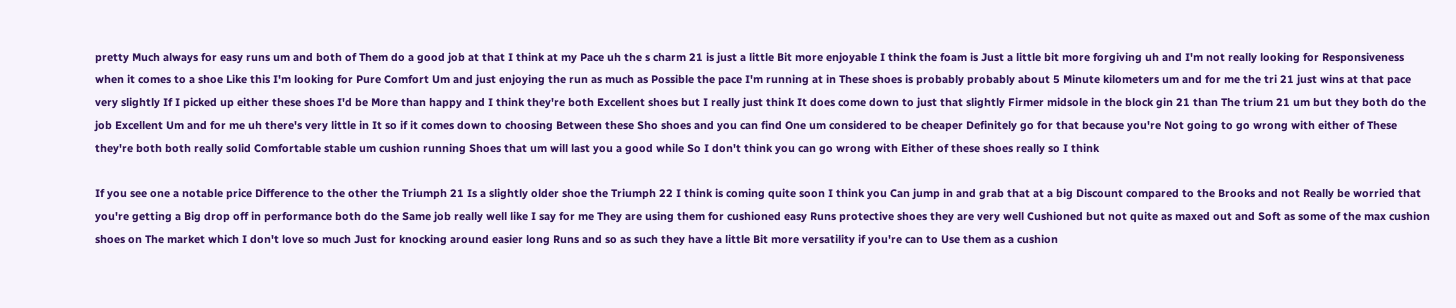pretty Much always for easy runs um and both of Them do a good job at that I think at my Pace uh the s charm 21 is just a little Bit more enjoyable I think the foam is Just a little bit more forgiving uh and I'm not really looking for Responsiveness when it comes to a shoe Like this I'm looking for Pure Comfort Um and just enjoying the run as much as Possible the pace I'm running at in These shoes is probably probably about 5 Minute kilometers um and for me the tri 21 just wins at that pace very slightly If I picked up either these shoes I'd be More than happy and I think they're both Excellent shoes but I really just think It does come down to just that slightly Firmer midsole in the block gin 21 than The trium 21 um but they both do the job Excellent Um and for me uh there's very little in It so if it comes down to choosing Between these Sho shoes and you can find One um considered to be cheaper Definitely go for that because you're Not going to go wrong with either of These they're both both really solid Comfortable stable um cushion running Shoes that um will last you a good while So I don't think you can go wrong with Either of these shoes really so I think

If you see one a notable price Difference to the other the Triumph 21 Is a slightly older shoe the Triumph 22 I think is coming quite soon I think you Can jump in and grab that at a big Discount compared to the Brooks and not Really be worried that you're getting a Big drop off in performance both do the Same job really well like I say for me They are using them for cushioned easy Runs protective shoes they are very well Cushioned but not quite as maxed out and Soft as some of the max cushion shoes on The market which I don't love so much Just for knocking around easier long Runs and so as such they have a little Bit more versatility if you're can to Use them as a cushion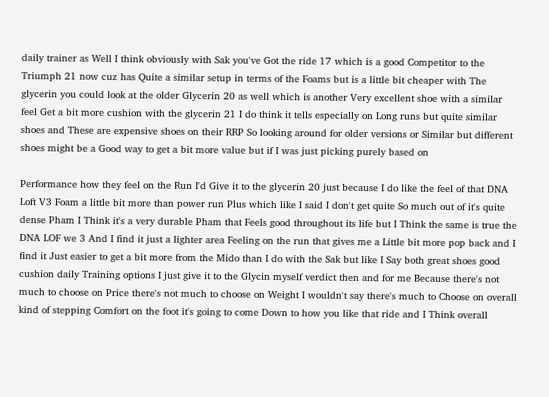daily trainer as Well I think obviously with Sak you've Got the ride 17 which is a good Competitor to the Triumph 21 now cuz has Quite a similar setup in terms of the Foams but is a little bit cheaper with The glycerin you could look at the older Glycerin 20 as well which is another Very excellent shoe with a similar feel Get a bit more cushion with the glycerin 21 I do think it tells especially on Long runs but quite similar shoes and These are expensive shoes on their RRP So looking around for older versions or Similar but different shoes might be a Good way to get a bit more value but if I was just picking purely based on

Performance how they feel on the Run I'd Give it to the glycerin 20 just because I do like the feel of that DNA Loft V3 Foam a little bit more than power run Plus which like I said I don't get quite So much out of it's quite dense Pham I Think it's a very durable Pham that Feels good throughout its life but I Think the same is true the DNA LOF we 3 And I find it just a lighter area Feeling on the run that gives me a Little bit more pop back and I find it Just easier to get a bit more from the Mido than I do with the Sak but like I Say both great shoes good cushion daily Training options I just give it to the Glycin myself verdict then and for me Because there's not much to choose on Price there's not much to choose on Weight I wouldn't say there's much to Choose on overall kind of stepping Comfort on the foot it's going to come Down to how you like that ride and I Think overall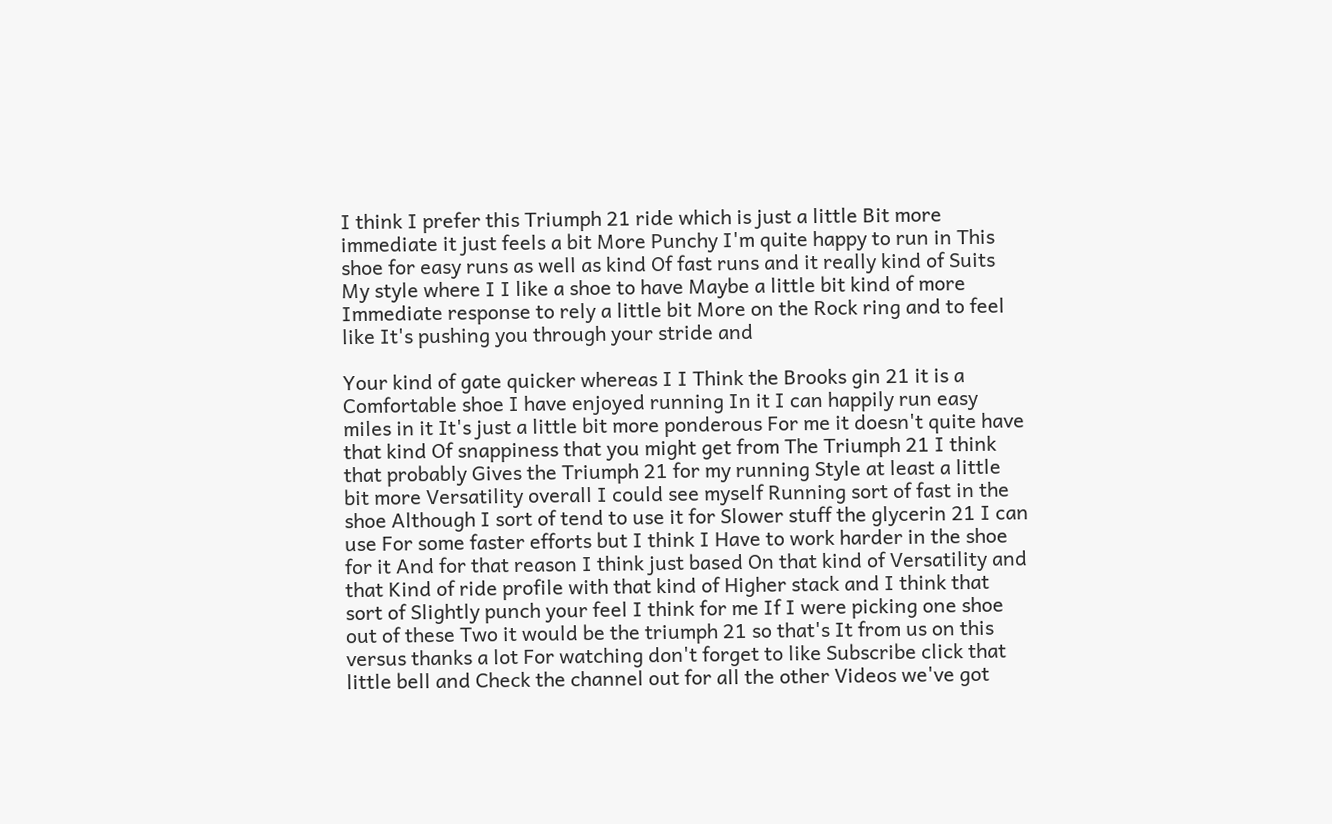I think I prefer this Triumph 21 ride which is just a little Bit more immediate it just feels a bit More Punchy I'm quite happy to run in This shoe for easy runs as well as kind Of fast runs and it really kind of Suits My style where I I like a shoe to have Maybe a little bit kind of more Immediate response to rely a little bit More on the Rock ring and to feel like It's pushing you through your stride and

Your kind of gate quicker whereas I I Think the Brooks gin 21 it is a Comfortable shoe I have enjoyed running In it I can happily run easy miles in it It's just a little bit more ponderous For me it doesn't quite have that kind Of snappiness that you might get from The Triumph 21 I think that probably Gives the Triumph 21 for my running Style at least a little bit more Versatility overall I could see myself Running sort of fast in the shoe Although I sort of tend to use it for Slower stuff the glycerin 21 I can use For some faster efforts but I think I Have to work harder in the shoe for it And for that reason I think just based On that kind of Versatility and that Kind of ride profile with that kind of Higher stack and I think that sort of Slightly punch your feel I think for me If I were picking one shoe out of these Two it would be the triumph 21 so that's It from us on this versus thanks a lot For watching don't forget to like Subscribe click that little bell and Check the channel out for all the other Videos we've got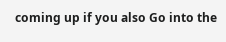coming up if you also Go into the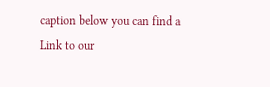caption below you can find a Link to our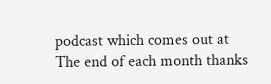podcast which comes out at The end of each month thanks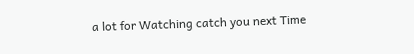a lot for Watching catch you next Time